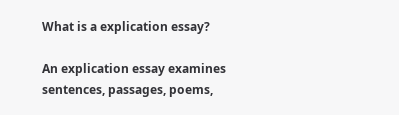What is a explication essay?

An explication essay examines sentences, passages, poems,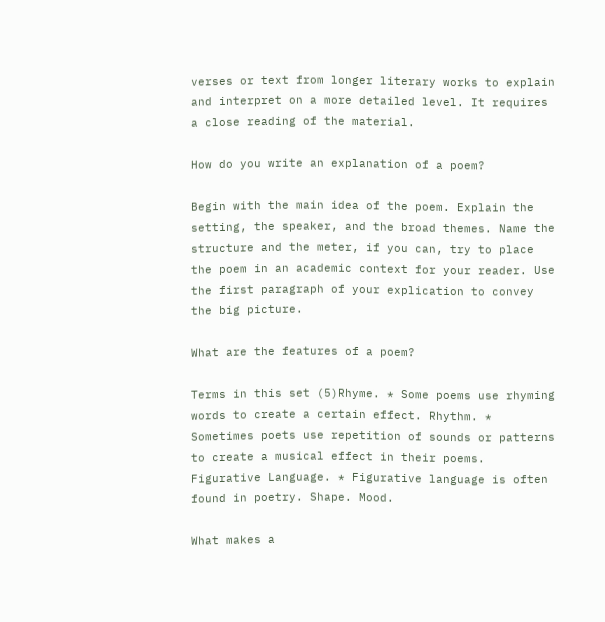verses or text from longer literary works to explain and interpret on a more detailed level. It requires a close reading of the material.

How do you write an explanation of a poem?

Begin with the main idea of the poem. Explain the setting, the speaker, and the broad themes. Name the structure and the meter, if you can, try to place the poem in an academic context for your reader. Use the first paragraph of your explication to convey the big picture.

What are the features of a poem?

Terms in this set (5)Rhyme. * Some poems use rhyming words to create a certain effect. Rhythm. * Sometimes poets use repetition of sounds or patterns to create a musical effect in their poems. Figurative Language. * Figurative language is often found in poetry. Shape. Mood.

What makes a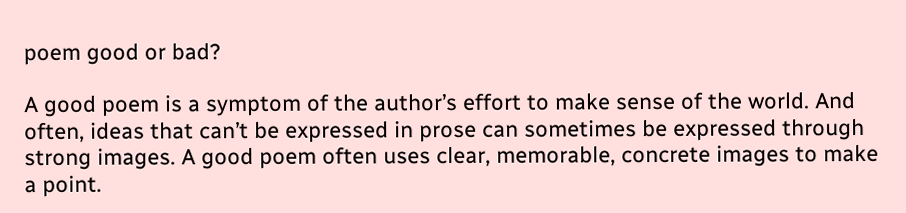poem good or bad?

A good poem is a symptom of the author’s effort to make sense of the world. And often, ideas that can’t be expressed in prose can sometimes be expressed through strong images. A good poem often uses clear, memorable, concrete images to make a point.